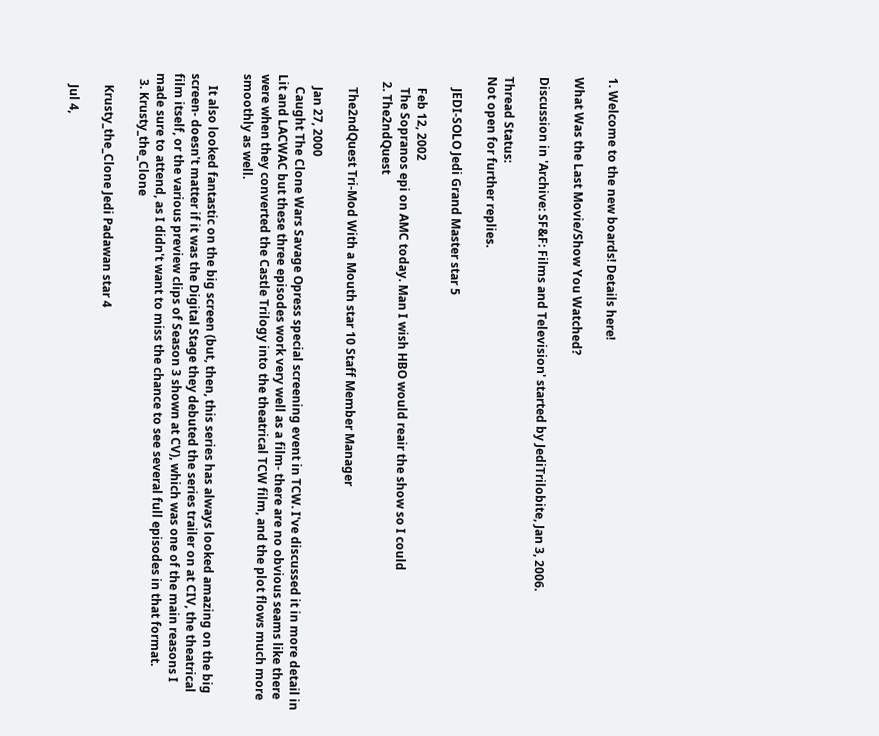1. Welcome to the new boards! Details here!

What Was the Last Movie/Show You Watched?

Discussion in 'Archive: SF&F: Films and Television' started by JediTrilobite, Jan 3, 2006.

Thread Status:
Not open for further replies.

    JEDI-SOLO Jedi Grand Master star 5

    Feb 12, 2002
    The Sopranos epi on AMC today. Man I wish HBO would reair the show so I could
  2. The2ndQuest

    The2ndQuest Tri-Mod With a Mouth star 10 Staff Member Manager

    Jan 27, 2000
    Caught The Clone Wars Savage Opress special screening event in TCW. I've discussed it in more detail in Lit and LACWAC but these three episodes work very well as a film- there are no obvious seams like there were when they converted the Castle Trilogy into the theatrical TCW film, and the plot flows much more smoothly as well.

    It also looked fantastic on the big screen (but, then, this series has always looked amazing on the big screen- doesn't matter if it was the Digital Stage they debuted the series trailer on at CIV, the theatrical film itself, or the various preview clips of Season 3 shown at CV), which was one of the main reasons I made sure to attend, as I didn't want to miss the chance to see several full episodes in that format.
  3. Krusty_the_Clone

    Krusty_the_Clone Jedi Padawan star 4

    Jul 4,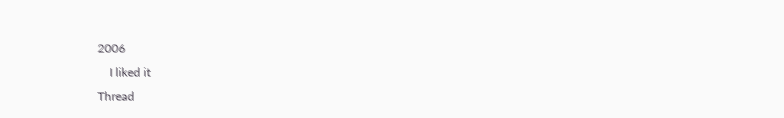2006
    I liked it
Thread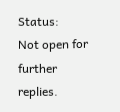Status:
Not open for further replies.